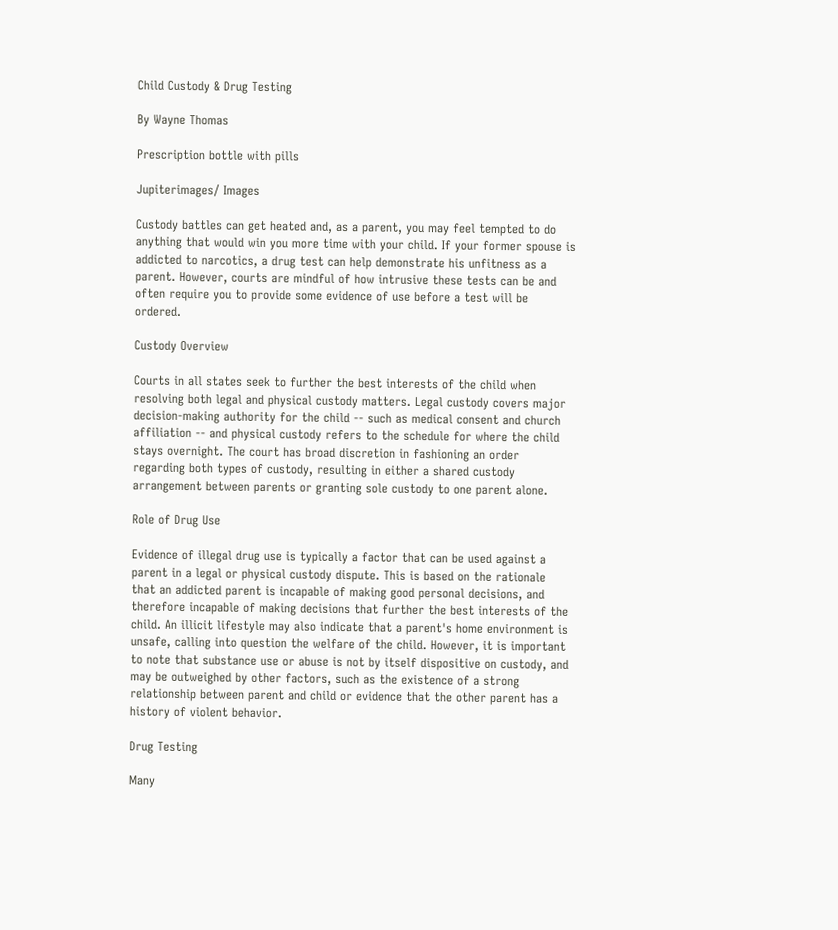Child Custody & Drug Testing

By Wayne Thomas

Prescription bottle with pills

Jupiterimages/ Images

Custody battles can get heated and, as a parent, you may feel tempted to do anything that would win you more time with your child. If your former spouse is addicted to narcotics, a drug test can help demonstrate his unfitness as a parent. However, courts are mindful of how intrusive these tests can be and often require you to provide some evidence of use before a test will be ordered.

Custody Overview

Courts in all states seek to further the best interests of the child when resolving both legal and physical custody matters. Legal custody covers major decision-making authority for the child -- such as medical consent and church affiliation -- and physical custody refers to the schedule for where the child stays overnight. The court has broad discretion in fashioning an order regarding both types of custody, resulting in either a shared custody arrangement between parents or granting sole custody to one parent alone.

Role of Drug Use

Evidence of illegal drug use is typically a factor that can be used against a parent in a legal or physical custody dispute. This is based on the rationale that an addicted parent is incapable of making good personal decisions, and therefore incapable of making decisions that further the best interests of the child. An illicit lifestyle may also indicate that a parent's home environment is unsafe, calling into question the welfare of the child. However, it is important to note that substance use or abuse is not by itself dispositive on custody, and may be outweighed by other factors, such as the existence of a strong relationship between parent and child or evidence that the other parent has a history of violent behavior.

Drug Testing

Many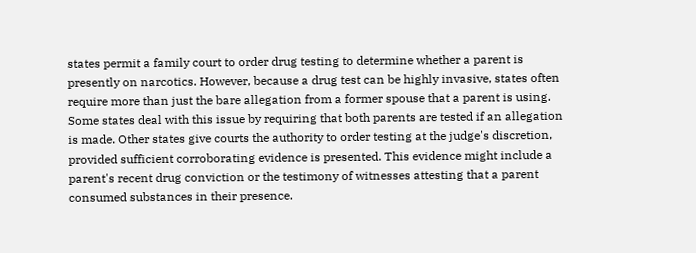states permit a family court to order drug testing to determine whether a parent is presently on narcotics. However, because a drug test can be highly invasive, states often require more than just the bare allegation from a former spouse that a parent is using. Some states deal with this issue by requiring that both parents are tested if an allegation is made. Other states give courts the authority to order testing at the judge's discretion, provided sufficient corroborating evidence is presented. This evidence might include a parent's recent drug conviction or the testimony of witnesses attesting that a parent consumed substances in their presence.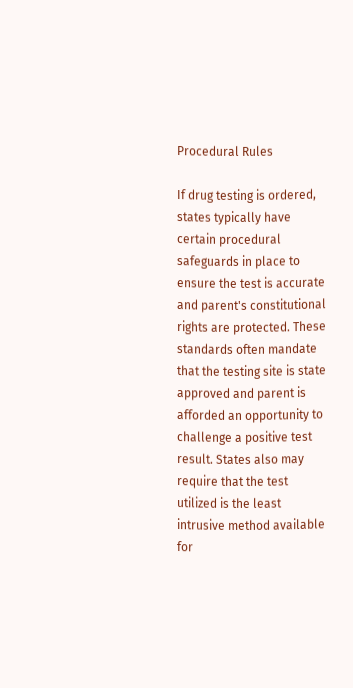Procedural Rules

If drug testing is ordered, states typically have certain procedural safeguards in place to ensure the test is accurate and parent's constitutional rights are protected. These standards often mandate that the testing site is state approved and parent is afforded an opportunity to challenge a positive test result. States also may require that the test utilized is the least intrusive method available for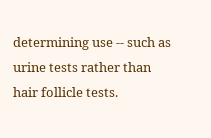determining use -- such as urine tests rather than hair follicle tests.